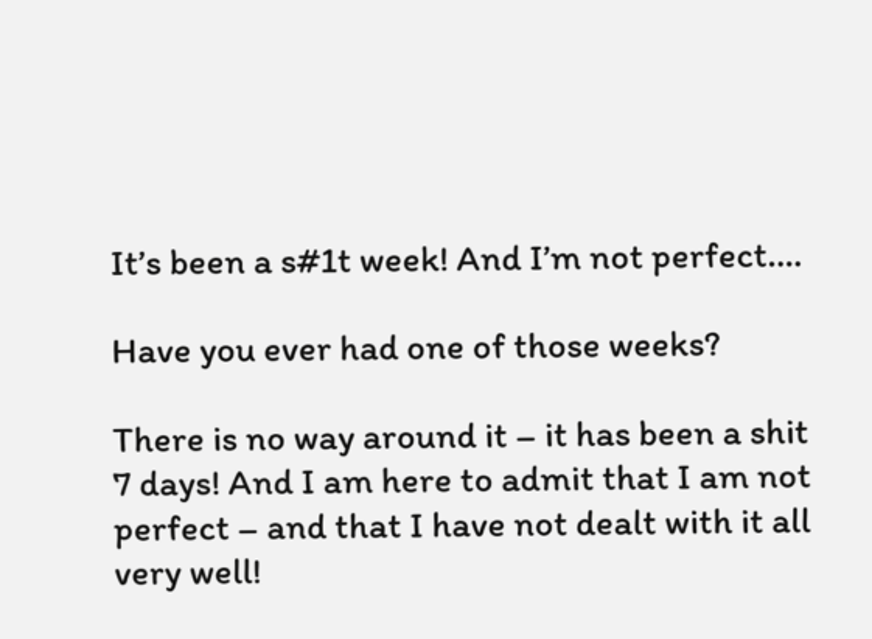It’s been a s#1t week! And I’m not perfect….

Have you ever had one of those weeks?

There is no way around it – it has been a shit 7 days! And I am here to admit that I am not perfect – and that I have not dealt with it all very well!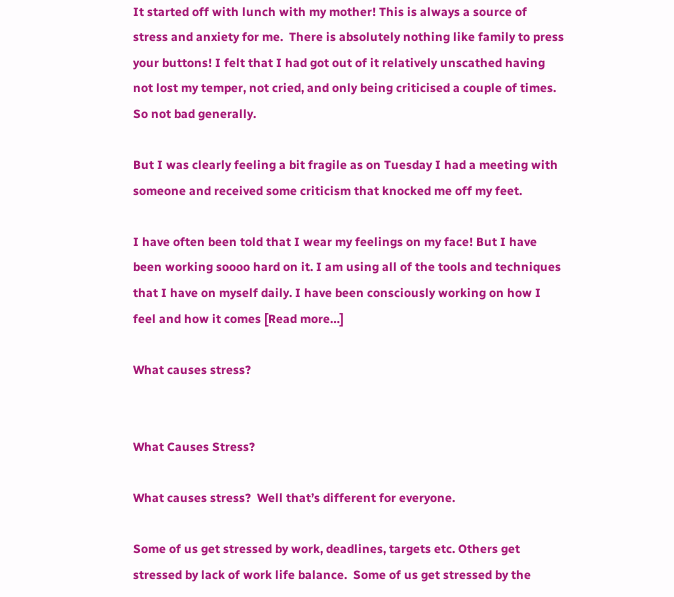It started off with lunch with my mother! This is always a source of stress and anxiety for me.  There is absolutely nothing like family to press your buttons! I felt that I had got out of it relatively unscathed having not lost my temper, not cried, and only being criticised a couple of times. So not bad generally.

But I was clearly feeling a bit fragile as on Tuesday I had a meeting with someone and received some criticism that knocked me off my feet.

I have often been told that I wear my feelings on my face! But I have been working soooo hard on it. I am using all of the tools and techniques that I have on myself daily. I have been consciously working on how I feel and how it comes [Read more…]

What causes stress?


What Causes Stress?

What causes stress?  Well that’s different for everyone.

Some of us get stressed by work, deadlines, targets etc. Others get stressed by lack of work life balance.  Some of us get stressed by the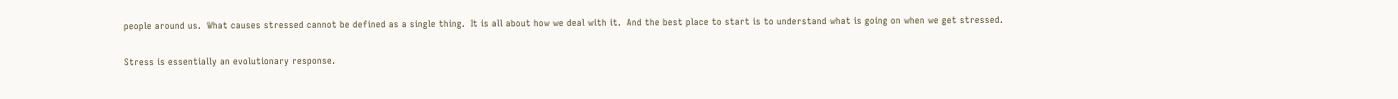people around us.  What causes stressed cannot be defined as a single thing.  It is all about how we deal with it.  And the best place to start is to understand what is going on when we get stressed.

Stress is essentially an evolutionary response.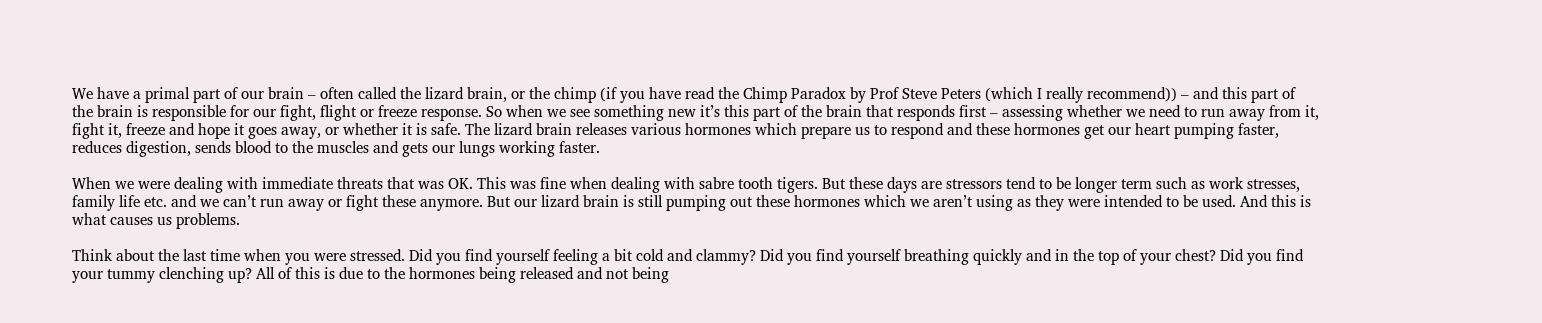We have a primal part of our brain – often called the lizard brain, or the chimp (if you have read the Chimp Paradox by Prof Steve Peters (which I really recommend)) – and this part of the brain is responsible for our fight, flight or freeze response. So when we see something new it’s this part of the brain that responds first – assessing whether we need to run away from it, fight it, freeze and hope it goes away, or whether it is safe. The lizard brain releases various hormones which prepare us to respond and these hormones get our heart pumping faster, reduces digestion, sends blood to the muscles and gets our lungs working faster.

When we were dealing with immediate threats that was OK. This was fine when dealing with sabre tooth tigers. But these days are stressors tend to be longer term such as work stresses, family life etc. and we can’t run away or fight these anymore. But our lizard brain is still pumping out these hormones which we aren’t using as they were intended to be used. And this is what causes us problems.

Think about the last time when you were stressed. Did you find yourself feeling a bit cold and clammy? Did you find yourself breathing quickly and in the top of your chest? Did you find your tummy clenching up? All of this is due to the hormones being released and not being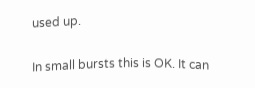used up.

In small bursts this is OK. It can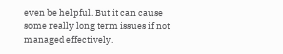even be helpful. But it can cause some really long term issues if not managed effectively.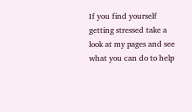If you find yourself getting stressed take a look at my pages and see what you can do to help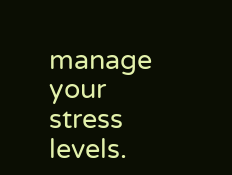manage your stress levels.